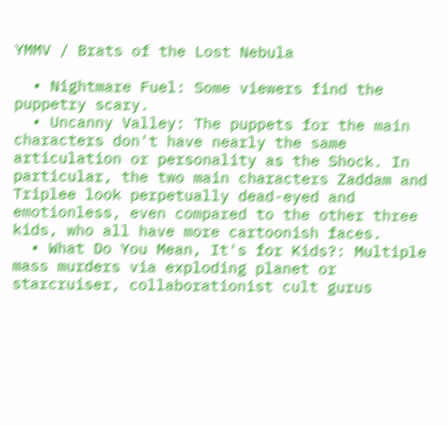YMMV / Brats of the Lost Nebula

  • Nightmare Fuel: Some viewers find the puppetry scary.
  • Uncanny Valley: The puppets for the main characters don't have nearly the same articulation or personality as the Shock. In particular, the two main characters Zaddam and Triplee look perpetually dead-eyed and emotionless, even compared to the other three kids, who all have more cartoonish faces.
  • What Do You Mean, It's for Kids?: Multiple mass murders via exploding planet or starcruiser, collaborationist cult gurus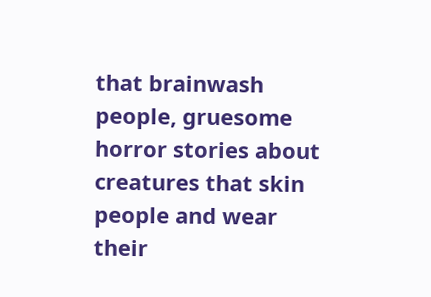that brainwash people, gruesome horror stories about creatures that skin people and wear their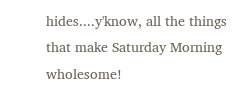hides....y'know, all the things that make Saturday Morning wholesome!